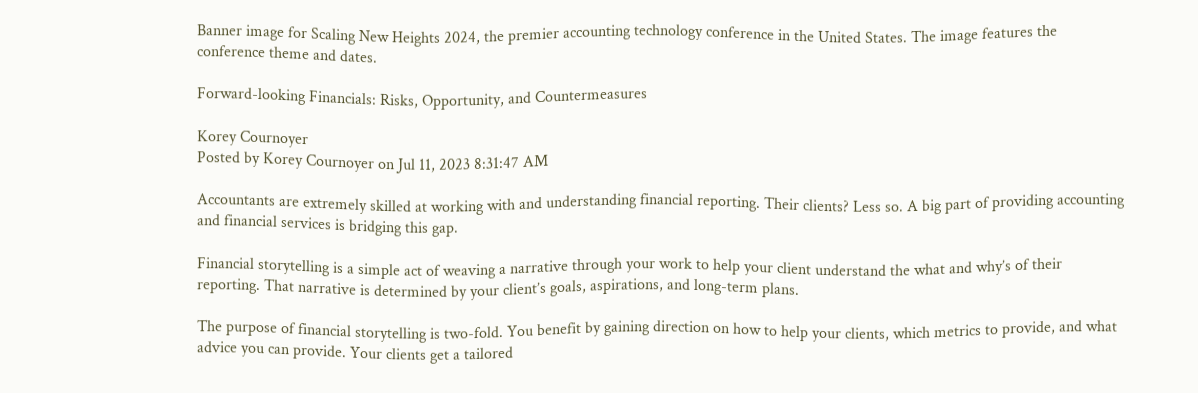Banner image for Scaling New Heights 2024, the premier accounting technology conference in the United States. The image features the conference theme and dates.

Forward-looking Financials: Risks, Opportunity, and Countermeasures

Korey Cournoyer
Posted by Korey Cournoyer on Jul 11, 2023 8:31:47 AM

Accountants are extremely skilled at working with and understanding financial reporting. Their clients? Less so. A big part of providing accounting and financial services is bridging this gap.

Financial storytelling is a simple act of weaving a narrative through your work to help your client understand the what and why’s of their reporting. That narrative is determined by your client’s goals, aspirations, and long-term plans.

The purpose of financial storytelling is two-fold. You benefit by gaining direction on how to help your clients, which metrics to provide, and what advice you can provide. Your clients get a tailored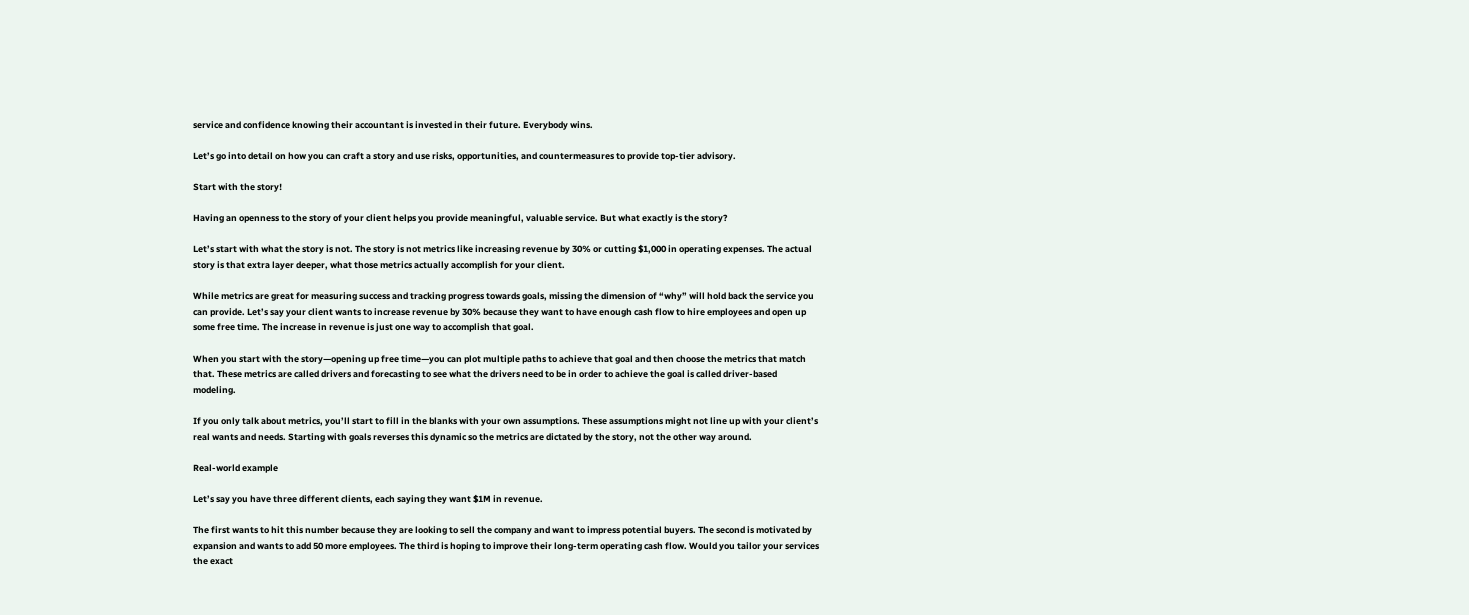service and confidence knowing their accountant is invested in their future. Everybody wins.

Let’s go into detail on how you can craft a story and use risks, opportunities, and countermeasures to provide top-tier advisory.

Start with the story!

Having an openness to the story of your client helps you provide meaningful, valuable service. But what exactly is the story?

Let’s start with what the story is not. The story is not metrics like increasing revenue by 30% or cutting $1,000 in operating expenses. The actual story is that extra layer deeper, what those metrics actually accomplish for your client.

While metrics are great for measuring success and tracking progress towards goals, missing the dimension of “why” will hold back the service you can provide. Let’s say your client wants to increase revenue by 30% because they want to have enough cash flow to hire employees and open up some free time. The increase in revenue is just one way to accomplish that goal.

When you start with the story—opening up free time—you can plot multiple paths to achieve that goal and then choose the metrics that match that. These metrics are called drivers and forecasting to see what the drivers need to be in order to achieve the goal is called driver-based modeling.

If you only talk about metrics, you’ll start to fill in the blanks with your own assumptions. These assumptions might not line up with your client’s real wants and needs. Starting with goals reverses this dynamic so the metrics are dictated by the story, not the other way around.

Real-world example

Let’s say you have three different clients, each saying they want $1M in revenue.

The first wants to hit this number because they are looking to sell the company and want to impress potential buyers. The second is motivated by expansion and wants to add 50 more employees. The third is hoping to improve their long-term operating cash flow. Would you tailor your services the exact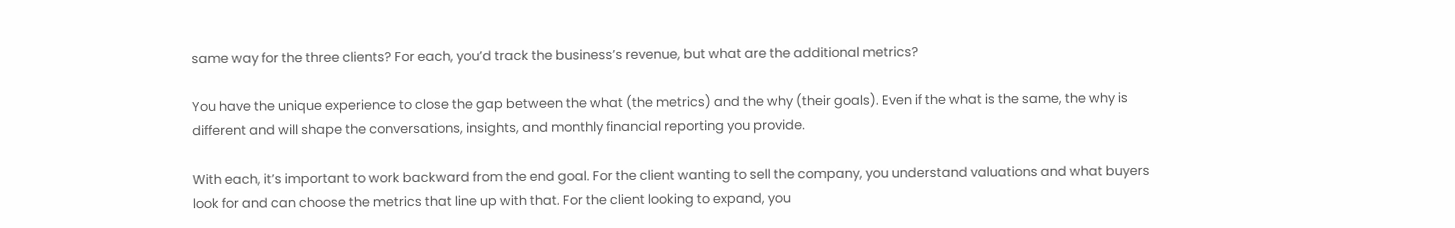same way for the three clients? For each, you’d track the business’s revenue, but what are the additional metrics?

You have the unique experience to close the gap between the what (the metrics) and the why (their goals). Even if the what is the same, the why is different and will shape the conversations, insights, and monthly financial reporting you provide.

With each, it’s important to work backward from the end goal. For the client wanting to sell the company, you understand valuations and what buyers look for and can choose the metrics that line up with that. For the client looking to expand, you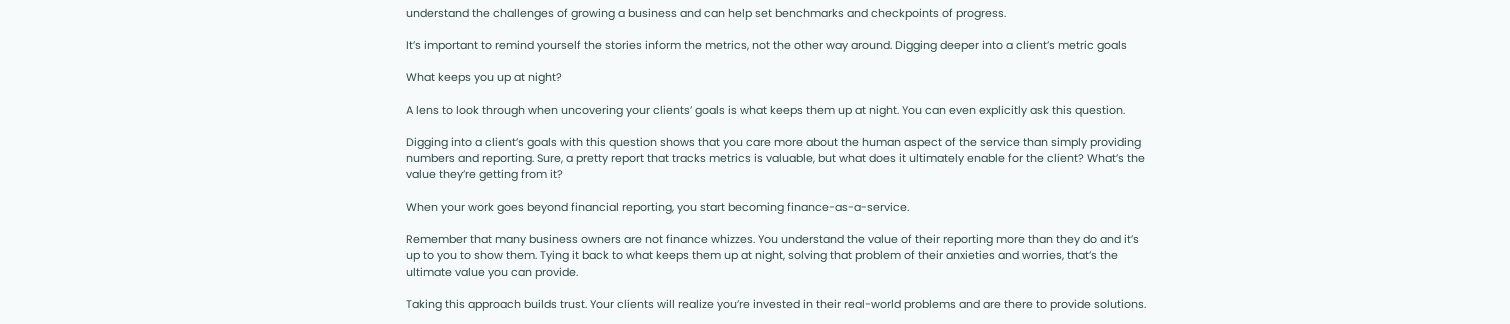understand the challenges of growing a business and can help set benchmarks and checkpoints of progress.

It’s important to remind yourself the stories inform the metrics, not the other way around. Digging deeper into a client’s metric goals

What keeps you up at night?

A lens to look through when uncovering your clients’ goals is what keeps them up at night. You can even explicitly ask this question.

Digging into a client’s goals with this question shows that you care more about the human aspect of the service than simply providing numbers and reporting. Sure, a pretty report that tracks metrics is valuable, but what does it ultimately enable for the client? What’s the value they’re getting from it?

When your work goes beyond financial reporting, you start becoming finance-as-a-service.

Remember that many business owners are not finance whizzes. You understand the value of their reporting more than they do and it’s up to you to show them. Tying it back to what keeps them up at night, solving that problem of their anxieties and worries, that’s the ultimate value you can provide.

Taking this approach builds trust. Your clients will realize you’re invested in their real-world problems and are there to provide solutions.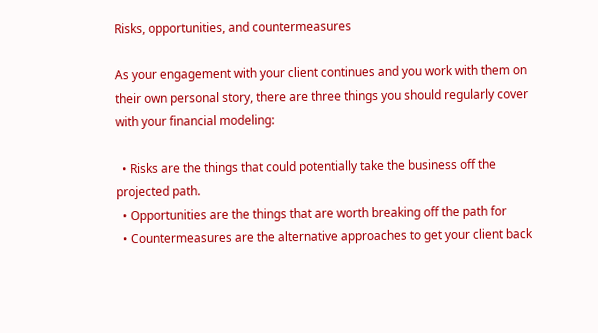Risks, opportunities, and countermeasures

As your engagement with your client continues and you work with them on their own personal story, there are three things you should regularly cover with your financial modeling:

  • Risks are the things that could potentially take the business off the projected path.
  • Opportunities are the things that are worth breaking off the path for
  • Countermeasures are the alternative approaches to get your client back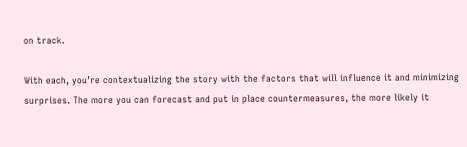on track.

With each, you’re contextualizing the story with the factors that will influence it and minimizing surprises. The more you can forecast and put in place countermeasures, the more likely it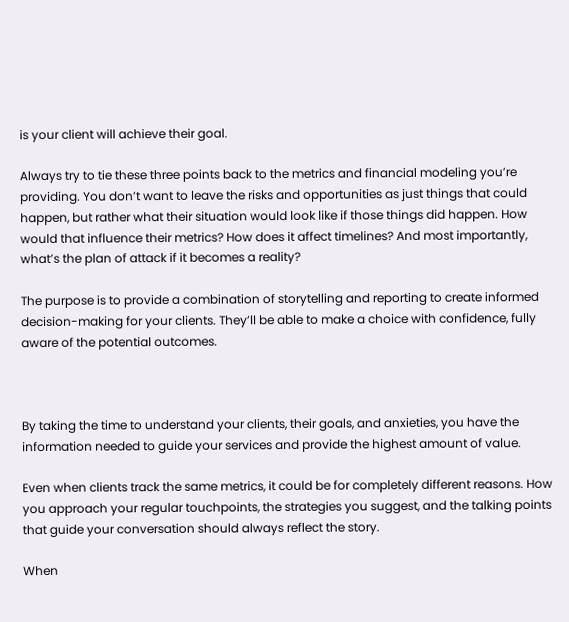is your client will achieve their goal.

Always try to tie these three points back to the metrics and financial modeling you’re providing. You don’t want to leave the risks and opportunities as just things that could happen, but rather what their situation would look like if those things did happen. How would that influence their metrics? How does it affect timelines? And most importantly, what’s the plan of attack if it becomes a reality?

The purpose is to provide a combination of storytelling and reporting to create informed decision-making for your clients. They’ll be able to make a choice with confidence, fully aware of the potential outcomes.



By taking the time to understand your clients, their goals, and anxieties, you have the information needed to guide your services and provide the highest amount of value.

Even when clients track the same metrics, it could be for completely different reasons. How you approach your regular touchpoints, the strategies you suggest, and the talking points that guide your conversation should always reflect the story.

When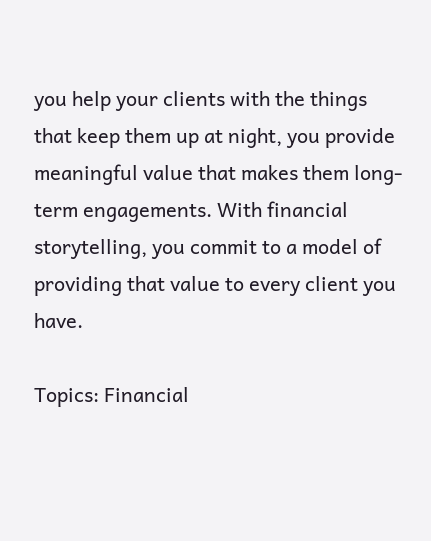you help your clients with the things that keep them up at night, you provide meaningful value that makes them long-term engagements. With financial storytelling, you commit to a model of providing that value to every client you have.

Topics: Financial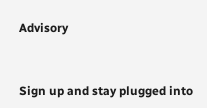Advisory


Sign up and stay plugged into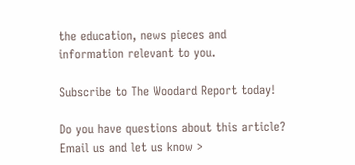the education, news pieces and information relevant to you.

Subscribe to The Woodard Report today!

Do you have questions about this article? Email us and let us know >